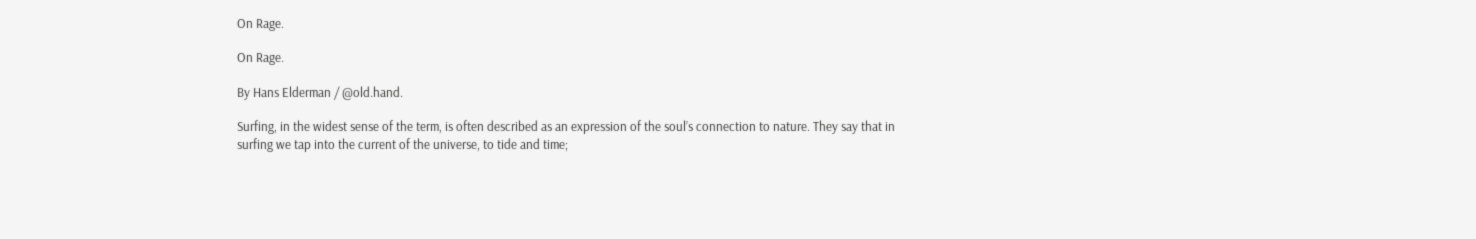On Rage.

On Rage.

By Hans Elderman / @old.hand.

Surfing, in the widest sense of the term, is often described as an expression of the soul’s connection to nature. They say that in surfing we tap into the current of the universe, to tide and time;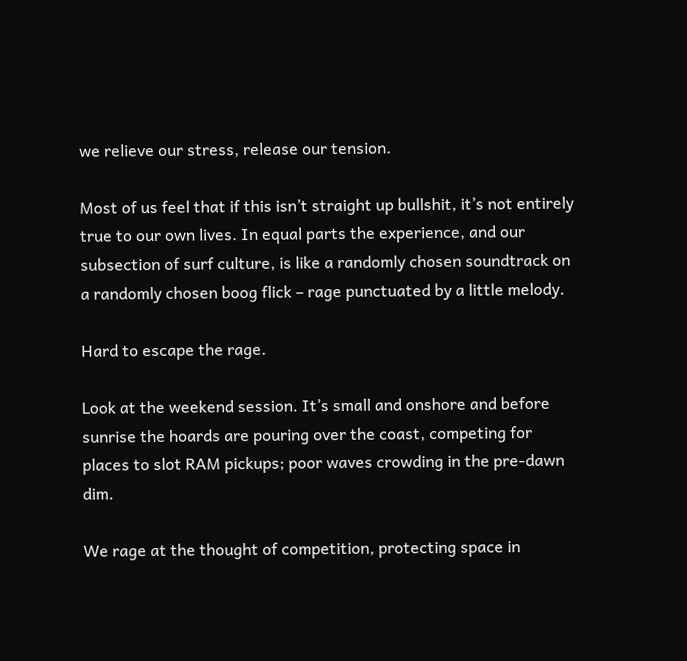we relieve our stress, release our tension.

Most of us feel that if this isn’t straight up bullshit, it’s not entirely true to our own lives. In equal parts the experience, and our subsection of surf culture, is like a randomly chosen soundtrack on a randomly chosen boog flick – rage punctuated by a little melody.

Hard to escape the rage.

Look at the weekend session. It’s small and onshore and before sunrise the hoards are pouring over the coast, competing for places to slot RAM pickups; poor waves crowding in the pre-dawn dim.

We rage at the thought of competition, protecting space in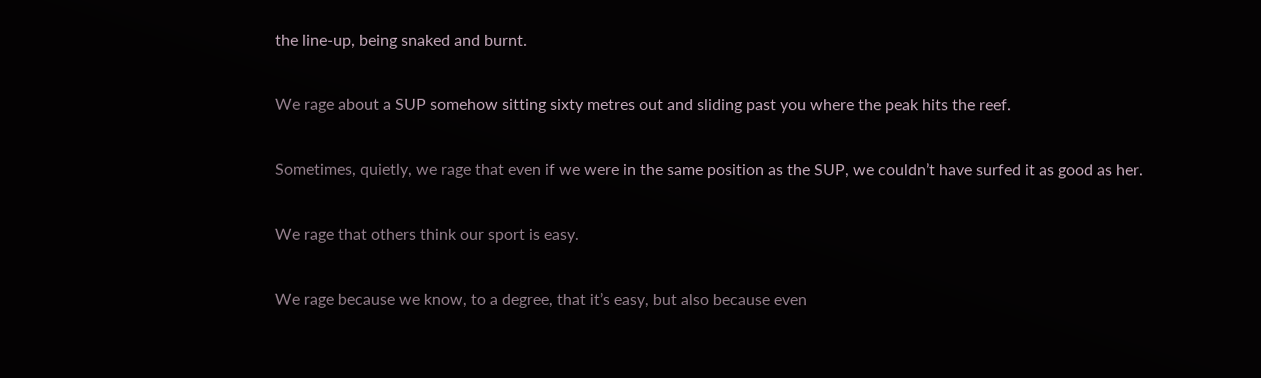the line-up, being snaked and burnt.

We rage about a SUP somehow sitting sixty metres out and sliding past you where the peak hits the reef.

Sometimes, quietly, we rage that even if we were in the same position as the SUP, we couldn’t have surfed it as good as her.

We rage that others think our sport is easy.

We rage because we know, to a degree, that it’s easy, but also because even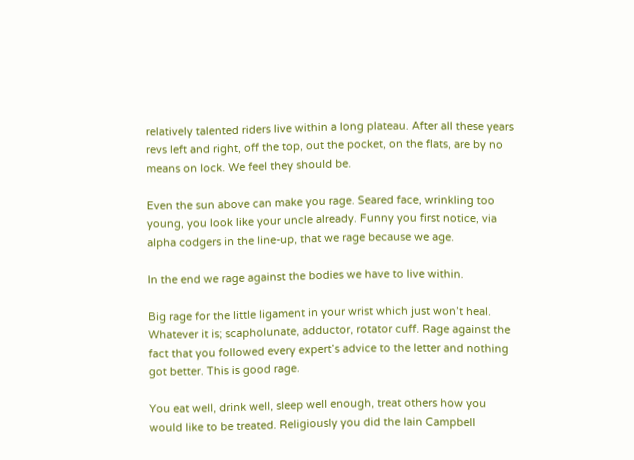relatively talented riders live within a long plateau. After all these years revs left and right, off the top, out the pocket, on the flats, are by no means on lock. We feel they should be.

Even the sun above can make you rage. Seared face, wrinkling too young, you look like your uncle already. Funny you first notice, via alpha codgers in the line-up, that we rage because we age.

In the end we rage against the bodies we have to live within.

Big rage for the little ligament in your wrist which just won’t heal. Whatever it is; scapholunate, adductor, rotator cuff. Rage against the fact that you followed every expert’s advice to the letter and nothing got better. This is good rage.

You eat well, drink well, sleep well enough, treat others how you would like to be treated. Religiously you did the Iain Campbell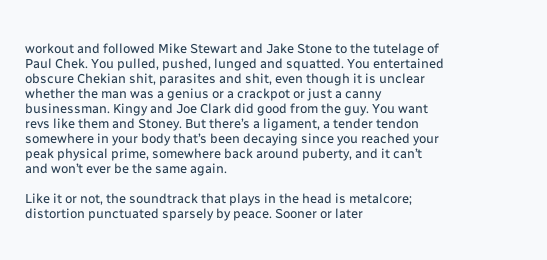workout and followed Mike Stewart and Jake Stone to the tutelage of Paul Chek. You pulled, pushed, lunged and squatted. You entertained obscure Chekian shit, parasites and shit, even though it is unclear whether the man was a genius or a crackpot or just a canny businessman. Kingy and Joe Clark did good from the guy. You want revs like them and Stoney. But there’s a ligament, a tender tendon somewhere in your body that’s been decaying since you reached your peak physical prime, somewhere back around puberty, and it can’t and won’t ever be the same again.

Like it or not, the soundtrack that plays in the head is metalcore; distortion punctuated sparsely by peace. Sooner or later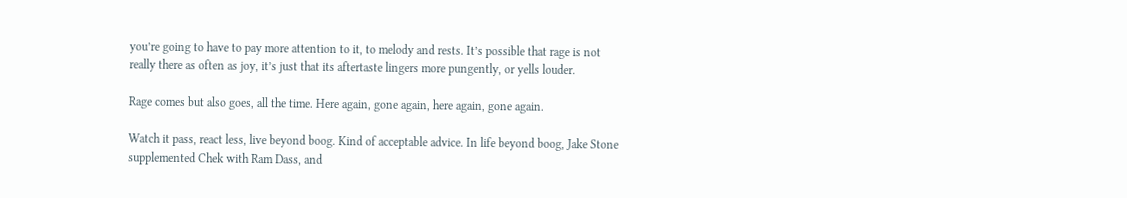you’re going to have to pay more attention to it, to melody and rests. It’s possible that rage is not really there as often as joy, it’s just that its aftertaste lingers more pungently, or yells louder.

Rage comes but also goes, all the time. Here again, gone again, here again, gone again.

Watch it pass, react less, live beyond boog. Kind of acceptable advice. In life beyond boog, Jake Stone supplemented Chek with Ram Dass, and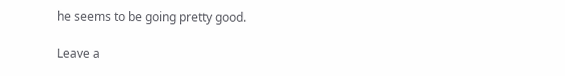he seems to be going pretty good.

Leave a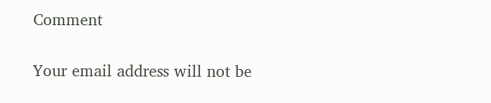Comment

Your email address will not be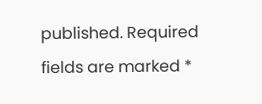published. Required fields are marked *